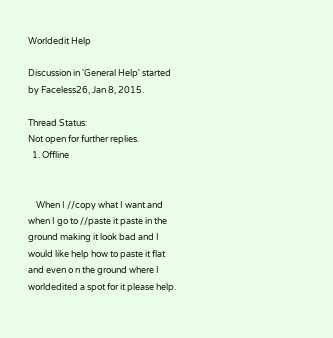Worldedit Help

Discussion in 'General Help' started by Faceless26, Jan 8, 2015.

Thread Status:
Not open for further replies.
  1. Offline


    When I //copy what I want and when I go to //paste it paste in the ground making it look bad and I would like help how to paste it flat and even o n the ground where I worldedited a spot for it please help.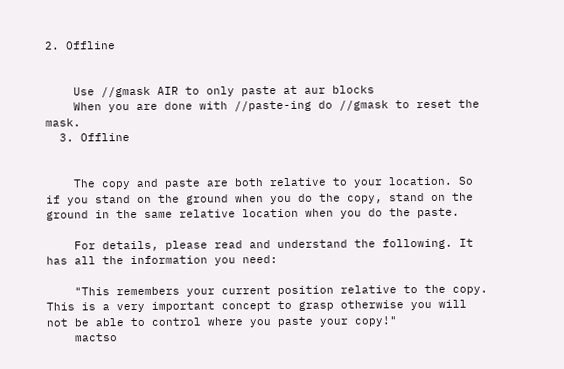2. Offline


    Use //gmask AIR to only paste at aur blocks
    When you are done with //paste-ing do //gmask to reset the mask.
  3. Offline


    The copy and paste are both relative to your location. So if you stand on the ground when you do the copy, stand on the ground in the same relative location when you do the paste.

    For details, please read and understand the following. It has all the information you need:

    "This remembers your current position relative to the copy. This is a very important concept to grasp otherwise you will not be able to control where you paste your copy!"
    mactso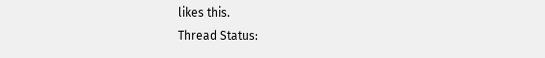likes this.
Thread Status: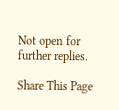Not open for further replies.

Share This Page